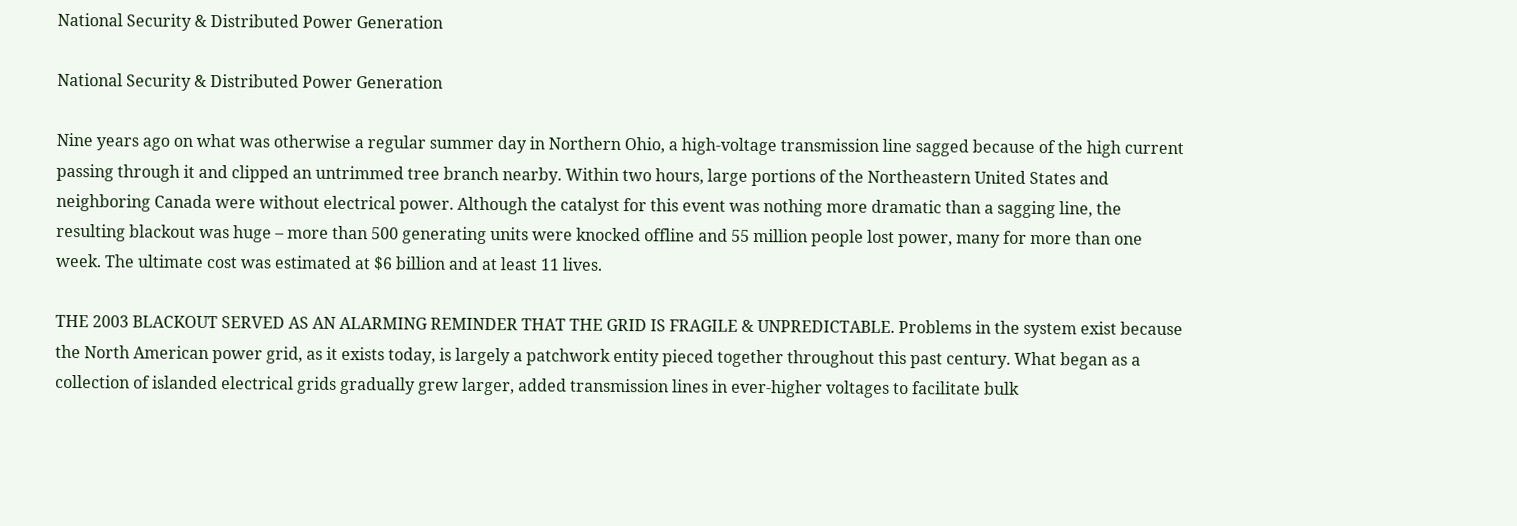National Security & Distributed Power Generation

National Security & Distributed Power Generation

Nine years ago on what was otherwise a regular summer day in Northern Ohio, a high-voltage transmission line sagged because of the high current passing through it and clipped an untrimmed tree branch nearby. Within two hours, large portions of the Northeastern United States and neighboring Canada were without electrical power. Although the catalyst for this event was nothing more dramatic than a sagging line, the resulting blackout was huge – more than 500 generating units were knocked offline and 55 million people lost power, many for more than one week. The ultimate cost was estimated at $6 billion and at least 11 lives.

THE 2003 BLACKOUT SERVED AS AN ALARMING REMINDER THAT THE GRID IS FRAGILE & UNPREDICTABLE. Problems in the system exist because the North American power grid, as it exists today, is largely a patchwork entity pieced together throughout this past century. What began as a collection of islanded electrical grids gradually grew larger, added transmission lines in ever-higher voltages to facilitate bulk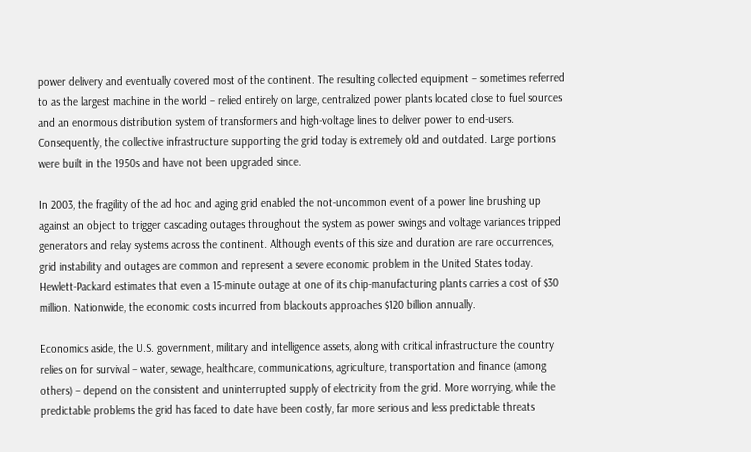power delivery and eventually covered most of the continent. The resulting collected equipment – sometimes referred to as the largest machine in the world – relied entirely on large, centralized power plants located close to fuel sources and an enormous distribution system of transformers and high-voltage lines to deliver power to end-users. Consequently, the collective infrastructure supporting the grid today is extremely old and outdated. Large portions were built in the 1950s and have not been upgraded since.

In 2003, the fragility of the ad hoc and aging grid enabled the not-uncommon event of a power line brushing up against an object to trigger cascading outages throughout the system as power swings and voltage variances tripped generators and relay systems across the continent. Although events of this size and duration are rare occurrences, grid instability and outages are common and represent a severe economic problem in the United States today. Hewlett-Packard estimates that even a 15-minute outage at one of its chip-manufacturing plants carries a cost of $30 million. Nationwide, the economic costs incurred from blackouts approaches $120 billion annually.

Economics aside, the U.S. government, military and intelligence assets, along with critical infrastructure the country relies on for survival – water, sewage, healthcare, communications, agriculture, transportation and finance (among others) – depend on the consistent and uninterrupted supply of electricity from the grid. More worrying, while the predictable problems the grid has faced to date have been costly, far more serious and less predictable threats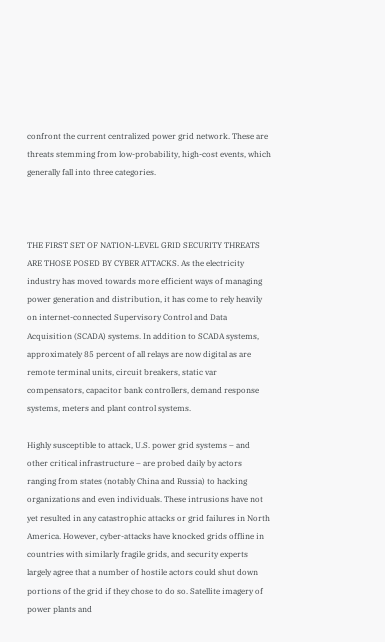confront the current centralized power grid network. These are threats stemming from low-probability, high-cost events, which generally fall into three categories.



THE FIRST SET OF NATION-LEVEL GRID SECURITY THREATS ARE THOSE POSED BY CYBER ATTACKS. As the electricity industry has moved towards more efficient ways of managing power generation and distribution, it has come to rely heavily on internet-connected Supervisory Control and Data Acquisition (SCADA) systems. In addition to SCADA systems, approximately 85 percent of all relays are now digital as are remote terminal units, circuit breakers, static var compensators, capacitor bank controllers, demand response systems, meters and plant control systems.

Highly susceptible to attack, U.S. power grid systems – and other critical infrastructure – are probed daily by actors ranging from states (notably China and Russia) to hacking organizations and even individuals. These intrusions have not yet resulted in any catastrophic attacks or grid failures in North America. However, cyber-attacks have knocked grids offline in countries with similarly fragile grids, and security experts largely agree that a number of hostile actors could shut down portions of the grid if they chose to do so. Satellite imagery of power plants and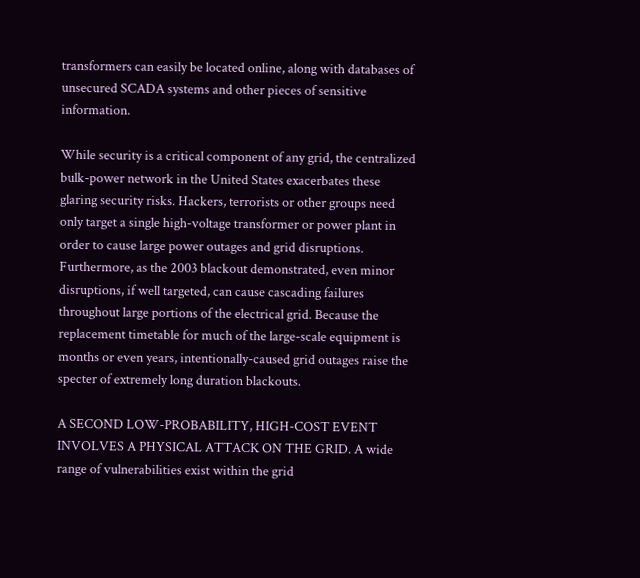transformers can easily be located online, along with databases of unsecured SCADA systems and other pieces of sensitive information.

While security is a critical component of any grid, the centralized bulk-power network in the United States exacerbates these glaring security risks. Hackers, terrorists or other groups need only target a single high-voltage transformer or power plant in order to cause large power outages and grid disruptions. Furthermore, as the 2003 blackout demonstrated, even minor disruptions, if well targeted, can cause cascading failures throughout large portions of the electrical grid. Because the replacement timetable for much of the large-scale equipment is months or even years, intentionally-caused grid outages raise the specter of extremely long duration blackouts.

A SECOND LOW-PROBABILITY, HIGH-COST EVENT INVOLVES A PHYSICAL ATTACK ON THE GRID. A wide range of vulnerabilities exist within the grid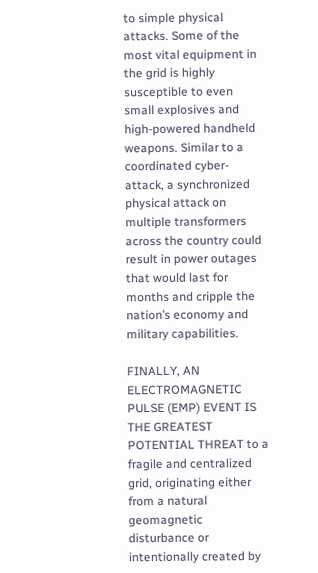to simple physical attacks. Some of the most vital equipment in the grid is highly susceptible to even small explosives and high-powered handheld weapons. Similar to a coordinated cyber-attack, a synchronized physical attack on multiple transformers across the country could result in power outages that would last for months and cripple the nation’s economy and military capabilities.

FINALLY, AN ELECTROMAGNETIC PULSE (EMP) EVENT IS THE GREATEST POTENTIAL THREAT to a fragile and centralized grid, originating either from a natural geomagnetic disturbance or intentionally created by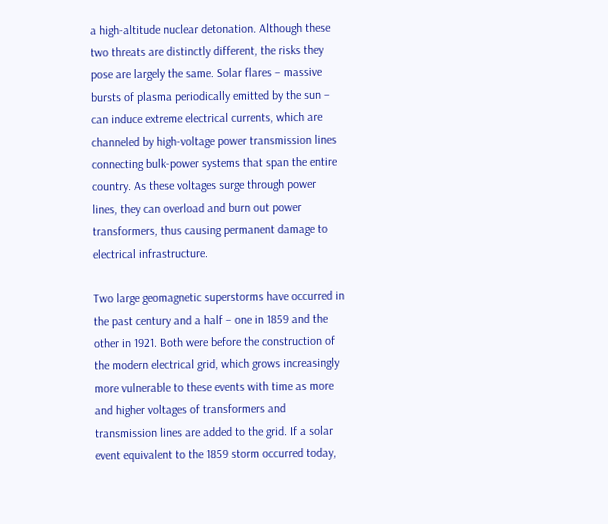a high-altitude nuclear detonation. Although these two threats are distinctly different, the risks they pose are largely the same. Solar flares – massive bursts of plasma periodically emitted by the sun – can induce extreme electrical currents, which are channeled by high-voltage power transmission lines connecting bulk-power systems that span the entire country. As these voltages surge through power lines, they can overload and burn out power transformers, thus causing permanent damage to electrical infrastructure.

Two large geomagnetic superstorms have occurred in the past century and a half – one in 1859 and the other in 1921. Both were before the construction of the modern electrical grid, which grows increasingly more vulnerable to these events with time as more and higher voltages of transformers and transmission lines are added to the grid. If a solar event equivalent to the 1859 storm occurred today,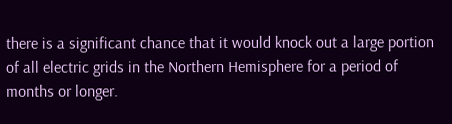there is a significant chance that it would knock out a large portion of all electric grids in the Northern Hemisphere for a period of months or longer.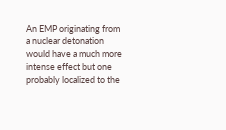An EMP originating from a nuclear detonation would have a much more intense effect but one probably localized to the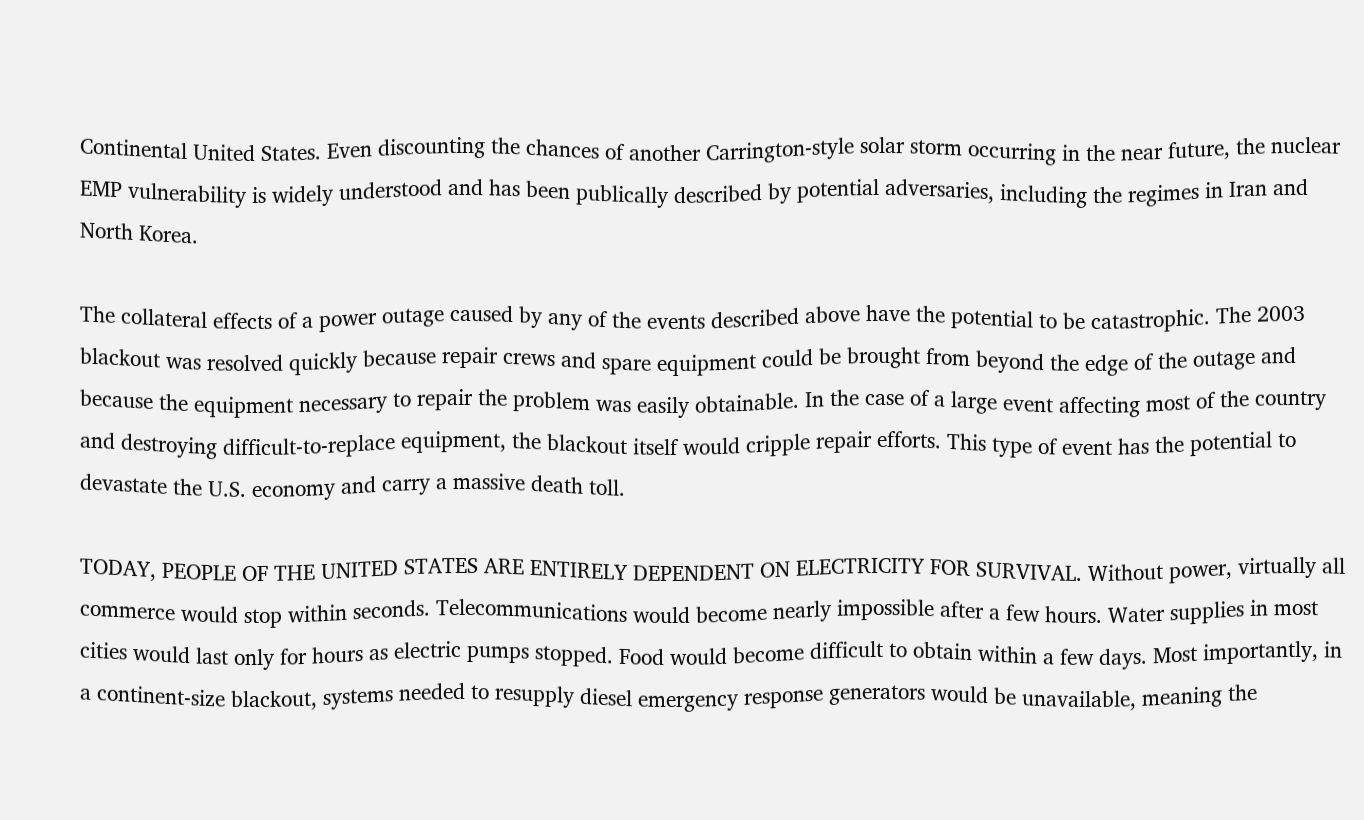Continental United States. Even discounting the chances of another Carrington-style solar storm occurring in the near future, the nuclear EMP vulnerability is widely understood and has been publically described by potential adversaries, including the regimes in Iran and North Korea.

The collateral effects of a power outage caused by any of the events described above have the potential to be catastrophic. The 2003 blackout was resolved quickly because repair crews and spare equipment could be brought from beyond the edge of the outage and because the equipment necessary to repair the problem was easily obtainable. In the case of a large event affecting most of the country and destroying difficult-to-replace equipment, the blackout itself would cripple repair efforts. This type of event has the potential to devastate the U.S. economy and carry a massive death toll.

TODAY, PEOPLE OF THE UNITED STATES ARE ENTIRELY DEPENDENT ON ELECTRICITY FOR SURVIVAL. Without power, virtually all commerce would stop within seconds. Telecommunications would become nearly impossible after a few hours. Water supplies in most cities would last only for hours as electric pumps stopped. Food would become difficult to obtain within a few days. Most importantly, in a continent-size blackout, systems needed to resupply diesel emergency response generators would be unavailable, meaning the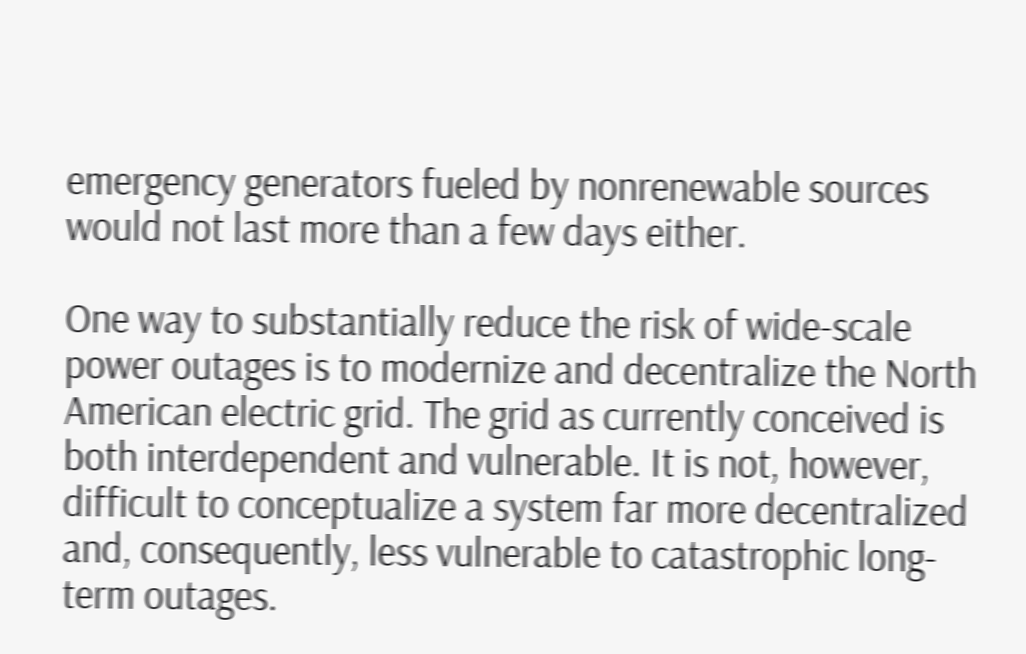emergency generators fueled by nonrenewable sources would not last more than a few days either.

One way to substantially reduce the risk of wide-scale power outages is to modernize and decentralize the North American electric grid. The grid as currently conceived is both interdependent and vulnerable. It is not, however, difficult to conceptualize a system far more decentralized and, consequently, less vulnerable to catastrophic long-term outages.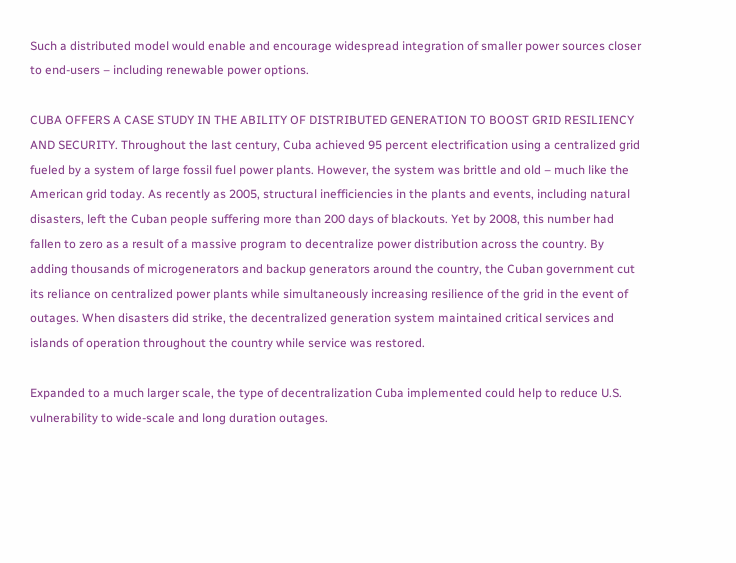Such a distributed model would enable and encourage widespread integration of smaller power sources closer to end-users – including renewable power options.

CUBA OFFERS A CASE STUDY IN THE ABILITY OF DISTRIBUTED GENERATION TO BOOST GRID RESILIENCY AND SECURITY. Throughout the last century, Cuba achieved 95 percent electrification using a centralized grid fueled by a system of large fossil fuel power plants. However, the system was brittle and old – much like the American grid today. As recently as 2005, structural inefficiencies in the plants and events, including natural disasters, left the Cuban people suffering more than 200 days of blackouts. Yet by 2008, this number had fallen to zero as a result of a massive program to decentralize power distribution across the country. By adding thousands of microgenerators and backup generators around the country, the Cuban government cut its reliance on centralized power plants while simultaneously increasing resilience of the grid in the event of outages. When disasters did strike, the decentralized generation system maintained critical services and islands of operation throughout the country while service was restored.

Expanded to a much larger scale, the type of decentralization Cuba implemented could help to reduce U.S. vulnerability to wide-scale and long duration outages.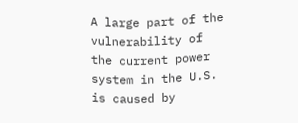A large part of the vulnerability of the current power system in the U.S. is caused by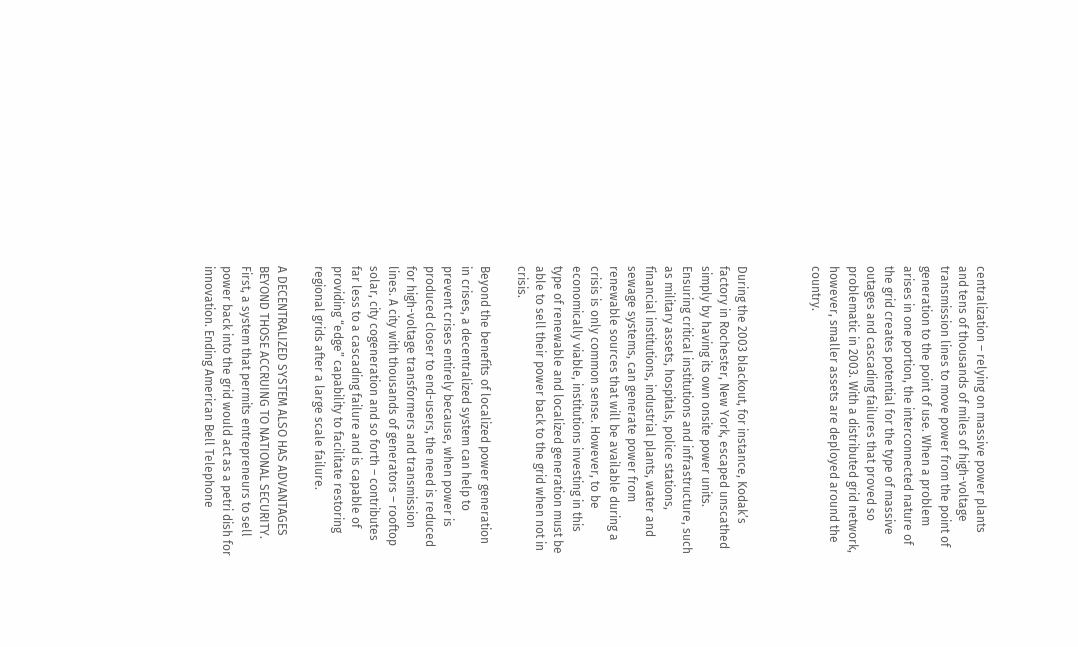centralization – relying on massive power plants and tens of thousands of miles of high-voltage transmission lines to move power from the point of generation to the point of use. When a problem arises in one portion, the interconnected nature of the grid creates potential for the type of massive outages and cascading failures that proved so problematic in 2003. With a distributed grid network, however, smaller assets are deployed around the country.



During the 2003 blackout, for instance, Kodak’s factory in Rochester, New York, escaped unscathed simply by having its own onsite power units. Ensuring critical institutions and infrastructure, such as military assets, hospitals, police stations, financial institutions, industrial plants, water and sewage systems, can generate power from renewable sources that will be available during a crisis is only common sense. However, to be economically viable, institutions investing in this type of renewable and localized generation must be able to sell their power back to the grid when not in crisis.

Beyond the benefits of localized power generation in crises, a decentralized system can help to prevent crises entirely because, when power is produced closer to end-users, the need is reduced for high-voltage transformers and transmission lines. A city with thousands of generators – rooftop solar, city cogeneration and so forth – contributes far less to a cascading failure and is capable of providing “edge” capability to facilitate restoring regional grids after a large scale failure.

A DECENTRALIZED SYSTEM ALSO HAS ADVANTAGES BEYOND THOSE ACCRUING TO NATIONAL SECURITY. First, a system that permits entrepreneurs to sell power back into the grid would act as a petri dish for innovation. Ending American Bell Telephone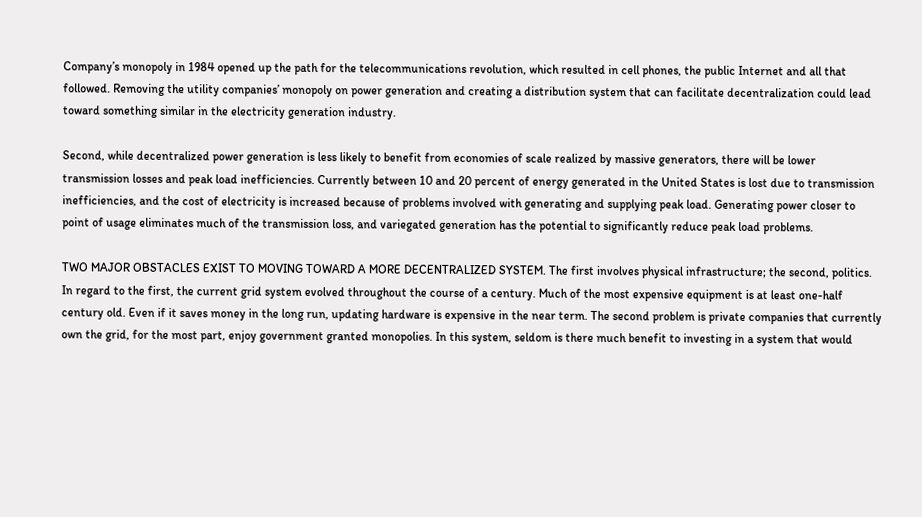Company’s monopoly in 1984 opened up the path for the telecommunications revolution, which resulted in cell phones, the public Internet and all that followed. Removing the utility companies’ monopoly on power generation and creating a distribution system that can facilitate decentralization could lead toward something similar in the electricity generation industry.

Second, while decentralized power generation is less likely to benefit from economies of scale realized by massive generators, there will be lower transmission losses and peak load inefficiencies. Currently between 10 and 20 percent of energy generated in the United States is lost due to transmission inefficiencies, and the cost of electricity is increased because of problems involved with generating and supplying peak load. Generating power closer to point of usage eliminates much of the transmission loss, and variegated generation has the potential to significantly reduce peak load problems.

TWO MAJOR OBSTACLES EXIST TO MOVING TOWARD A MORE DECENTRALIZED SYSTEM. The first involves physical infrastructure; the second, politics. In regard to the first, the current grid system evolved throughout the course of a century. Much of the most expensive equipment is at least one-half century old. Even if it saves money in the long run, updating hardware is expensive in the near term. The second problem is private companies that currently own the grid, for the most part, enjoy government granted monopolies. In this system, seldom is there much benefit to investing in a system that would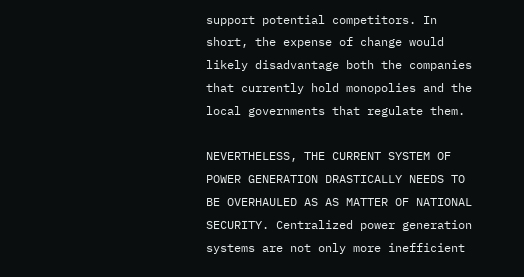support potential competitors. In short, the expense of change would likely disadvantage both the companies that currently hold monopolies and the local governments that regulate them.

NEVERTHELESS, THE CURRENT SYSTEM OF POWER GENERATION DRASTICALLY NEEDS TO BE OVERHAULED AS AS MATTER OF NATIONAL SECURITY. Centralized power generation systems are not only more inefficient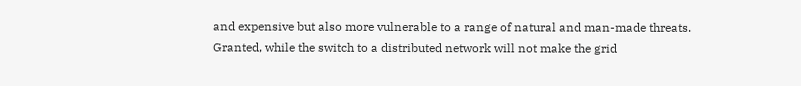and expensive but also more vulnerable to a range of natural and man-made threats. Granted, while the switch to a distributed network will not make the grid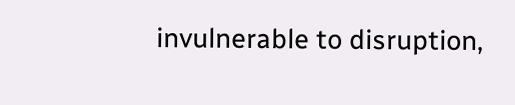invulnerable to disruption,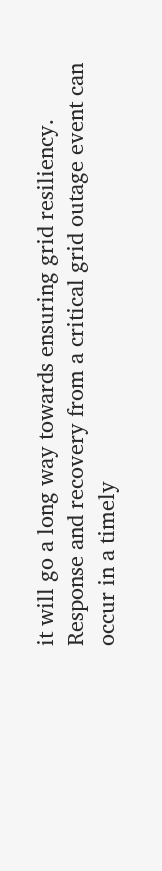it will go a long way towards ensuring grid resiliency. Response and recovery from a critical grid outage event can occur in a timely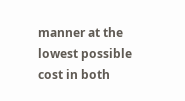manner at the lowest possible cost in both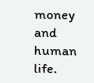money and human life.